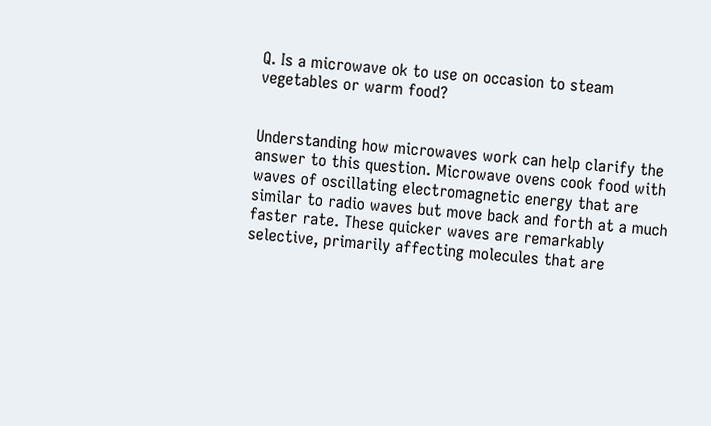Q. Is a microwave ok to use on occasion to steam vegetables or warm food?


Understanding how microwaves work can help clarify the answer to this question. Microwave ovens cook food with waves of oscillating electromagnetic energy that are similar to radio waves but move back and forth at a much faster rate. These quicker waves are remarkably selective, primarily affecting molecules that are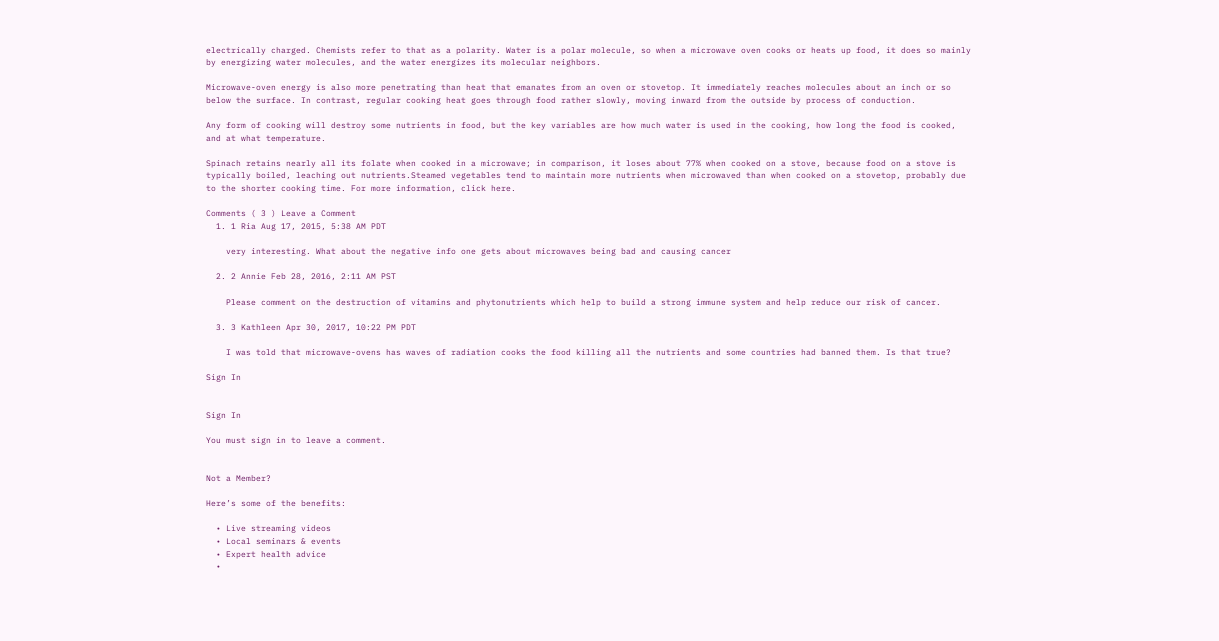electrically charged. Chemists refer to that as a polarity. Water is a polar molecule, so when a microwave oven cooks or heats up food, it does so mainly by energizing water molecules, and the water energizes its molecular neighbors.

Microwave-oven energy is also more penetrating than heat that emanates from an oven or stovetop. It immediately reaches molecules about an inch or so below the surface. In contrast, regular cooking heat goes through food rather slowly, moving inward from the outside by process of conduction.

Any form of cooking will destroy some nutrients in food, but the key variables are how much water is used in the cooking, how long the food is cooked, and at what temperature.

Spinach retains nearly all its folate when cooked in a microwave; in comparison, it loses about 77% when cooked on a stove, because food on a stove is typically boiled, leaching out nutrients.Steamed vegetables tend to maintain more nutrients when microwaved than when cooked on a stovetop, probably due to the shorter cooking time. For more information, click here.

Comments ( 3 ) Leave a Comment
  1. 1 Ria Aug 17, 2015, 5:38 AM PDT

    very interesting. What about the negative info one gets about microwaves being bad and causing cancer

  2. 2 Annie Feb 28, 2016, 2:11 AM PST

    Please comment on the destruction of vitamins and phytonutrients which help to build a strong immune system and help reduce our risk of cancer.

  3. 3 Kathleen Apr 30, 2017, 10:22 PM PDT

    I was told that microwave-ovens has waves of radiation cooks the food killing all the nutrients and some countries had banned them. Is that true?

Sign In


Sign In

You must sign in to leave a comment.


Not a Member?

Here’s some of the benefits:

  • Live streaming videos
  • Local seminars & events
  • Expert health advice
  •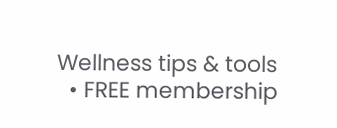Wellness tips & tools
  • FREE membership